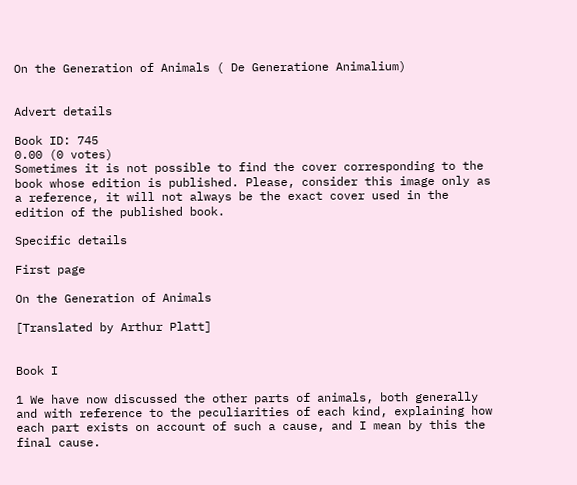On the Generation of Animals ( De Generatione Animalium)


Advert details

Book ID: 745
0.00 (0 votes)
Sometimes it is not possible to find the cover corresponding to the book whose edition is published. Please, consider this image only as a reference, it will not always be the exact cover used in the edition of the published book.

Specific details

First page

On the Generation of Animals

[Translated by Arthur Platt]


Book I

1 We have now discussed the other parts of animals, both generally and with reference to the peculiarities of each kind, explaining how each part exists on account of such a cause, and I mean by this the final cause.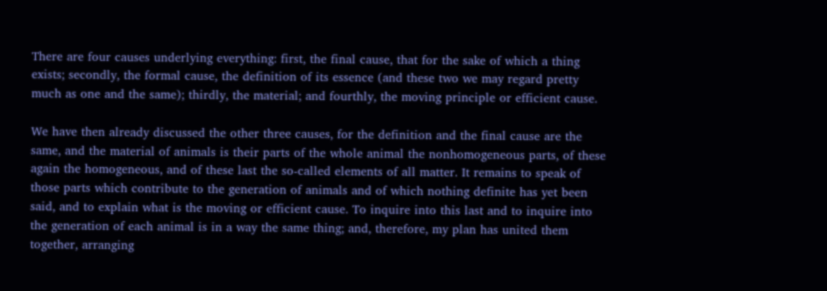There are four causes underlying everything: first, the final cause, that for the sake of which a thing exists; secondly, the formal cause, the definition of its essence (and these two we may regard pretty much as one and the same); thirdly, the material; and fourthly, the moving principle or efficient cause.

We have then already discussed the other three causes, for the definition and the final cause are the same, and the material of animals is their parts of the whole animal the nonhomogeneous parts, of these again the homogeneous, and of these last the so-called elements of all matter. It remains to speak of those parts which contribute to the generation of animals and of which nothing definite has yet been said, and to explain what is the moving or efficient cause. To inquire into this last and to inquire into the generation of each animal is in a way the same thing; and, therefore, my plan has united them together, arranging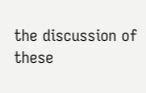the discussion of these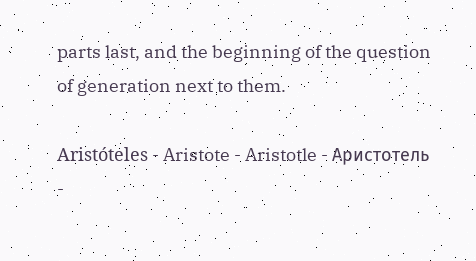parts last, and the beginning of the question of generation next to them.

Aristóteles - Aristote - Aristotle - Аристотель -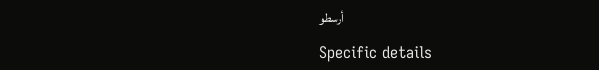أرسطو

Specific details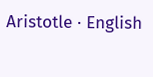Aristotle · English